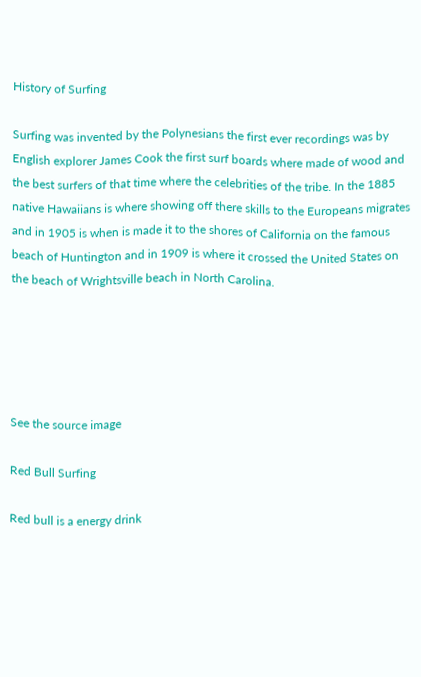History of Surfing

Surfing was invented by the Polynesians the first ever recordings was by English explorer James Cook the first surf boards where made of wood and the best surfers of that time where the celebrities of the tribe. In the 1885 native Hawaiians is where showing off there skills to the Europeans migrates and in 1905 is when is made it to the shores of California on the famous beach of Huntington and in 1909 is where it crossed the United States on the beach of Wrightsville beach in North Carolina.





See the source image

Red Bull Surfing

Red bull is a energy drink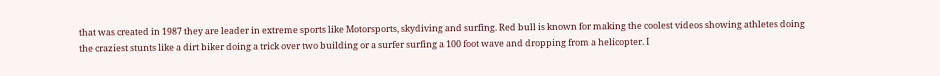that was created in 1987 they are leader in extreme sports like Motorsports, skydiving and surfing. Red bull is known for making the coolest videos showing athletes doing the craziest stunts like a dirt biker doing a trick over two building or a surfer surfing a 100 foot wave and dropping from a helicopter. I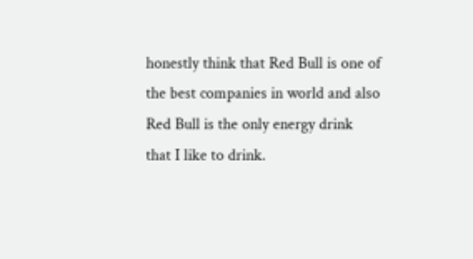honestly think that Red Bull is one of the best companies in world and also Red Bull is the only energy drink that I like to drink.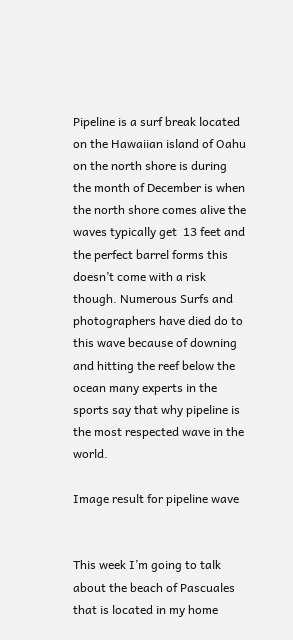Pipeline is a surf break located on the Hawaiian island of Oahu on the north shore is during the month of December is when the north shore comes alive the waves typically get  13 feet and the perfect barrel forms this doesn’t come with a risk though. Numerous Surfs and photographers have died do to this wave because of downing and hitting the reef below the ocean many experts in the sports say that why pipeline is the most respected wave in the world.

Image result for pipeline wave


This week I’m going to talk about the beach of Pascuales that is located in my home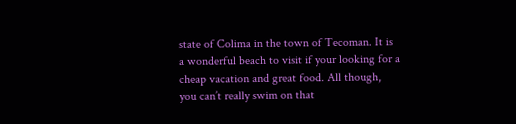state of Colima in the town of Tecoman. It is a wonderful beach to visit if your looking for a cheap vacation and great food. All though, you can’t really swim on that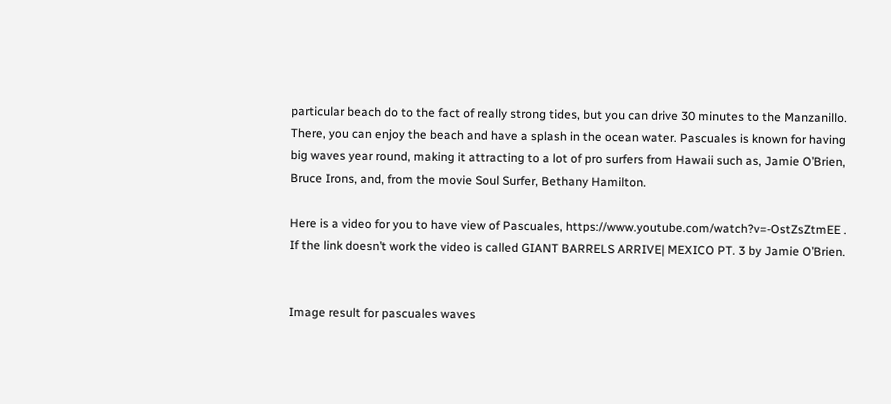particular beach do to the fact of really strong tides, but you can drive 30 minutes to the Manzanillo. There, you can enjoy the beach and have a splash in the ocean water. Pascuales is known for having big waves year round, making it attracting to a lot of pro surfers from Hawaii such as, Jamie O’Brien, Bruce Irons, and, from the movie Soul Surfer, Bethany Hamilton.

Here is a video for you to have view of Pascuales, https://www.youtube.com/watch?v=-OstZsZtmEE . If the link doesn’t work the video is called GIANT BARRELS ARRIVE| MEXICO PT. 3 by Jamie O’Brien.


Image result for pascuales waves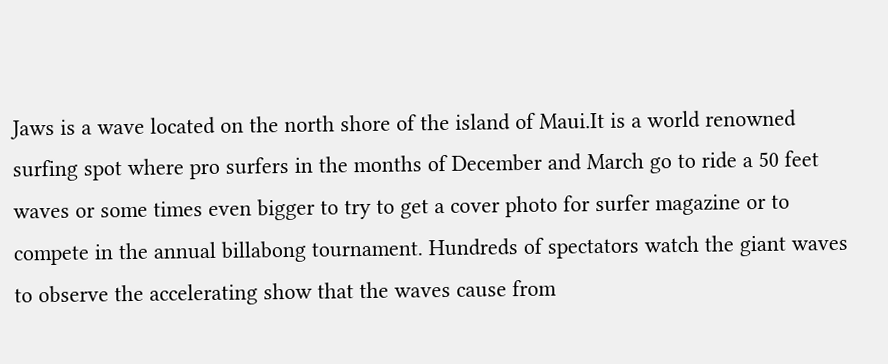Jaws is a wave located on the north shore of the island of Maui.It is a world renowned surfing spot where pro surfers in the months of December and March go to ride a 50 feet waves or some times even bigger to try to get a cover photo for surfer magazine or to compete in the annual billabong tournament. Hundreds of spectators watch the giant waves to observe the accelerating show that the waves cause from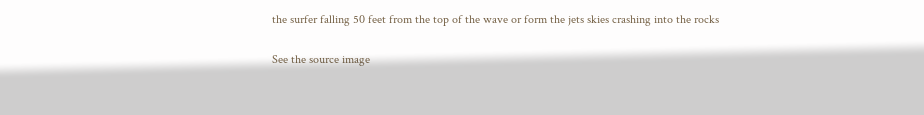the surfer falling 50 feet from the top of the wave or form the jets skies crashing into the rocks

See the source image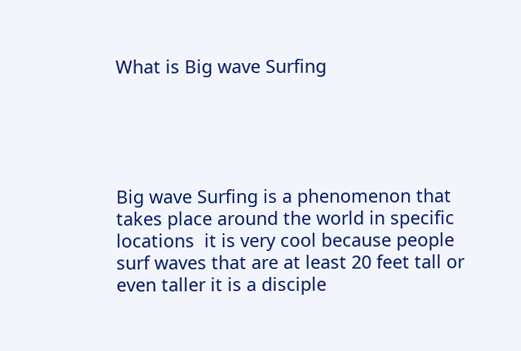What is Big wave Surfing





Big wave Surfing is a phenomenon that takes place around the world in specific locations  it is very cool because people surf waves that are at least 20 feet tall or even taller it is a disciple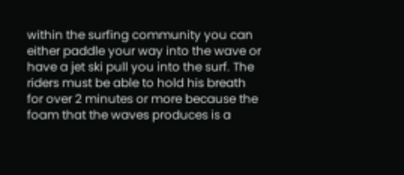within the surfing community you can either paddle your way into the wave or have a jet ski pull you into the surf. The riders must be able to hold his breath for over 2 minutes or more because the foam that the waves produces is a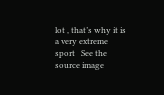lot , that’s why it is a very extreme sport   See the source image